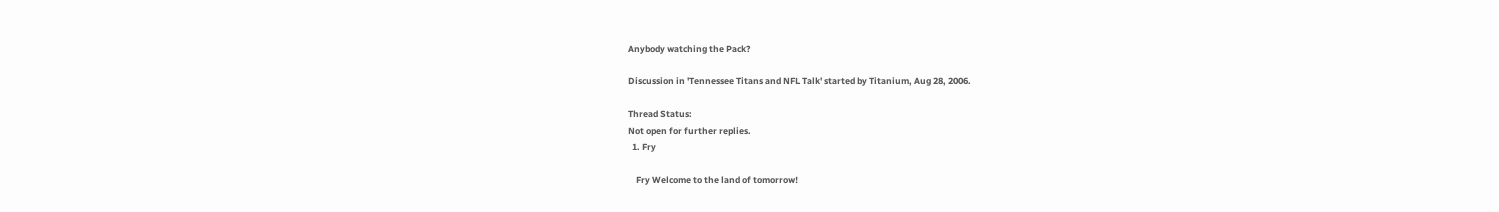Anybody watching the Pack?

Discussion in 'Tennessee Titans and NFL Talk' started by Titanium, Aug 28, 2006.

Thread Status:
Not open for further replies.
  1. Fry

    Fry Welcome to the land of tomorrow!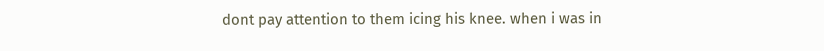dont pay attention to them icing his knee. when i was in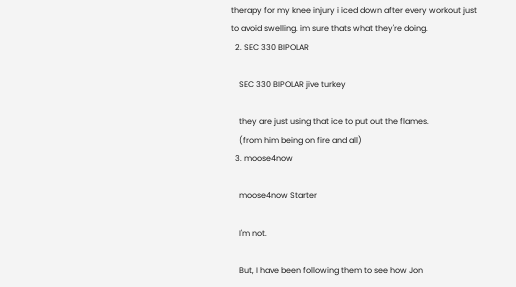therapy for my knee injury i iced down after every workout just to avoid swelling. im sure thats what they're doing.
  2. SEC 330 BIPOLAR

    SEC 330 BIPOLAR jive turkey

    they are just using that ice to put out the flames.
    (from him being on fire and all)
  3. moose4now

    moose4now Starter

    I'm not.

    But, I have been following them to see how Jon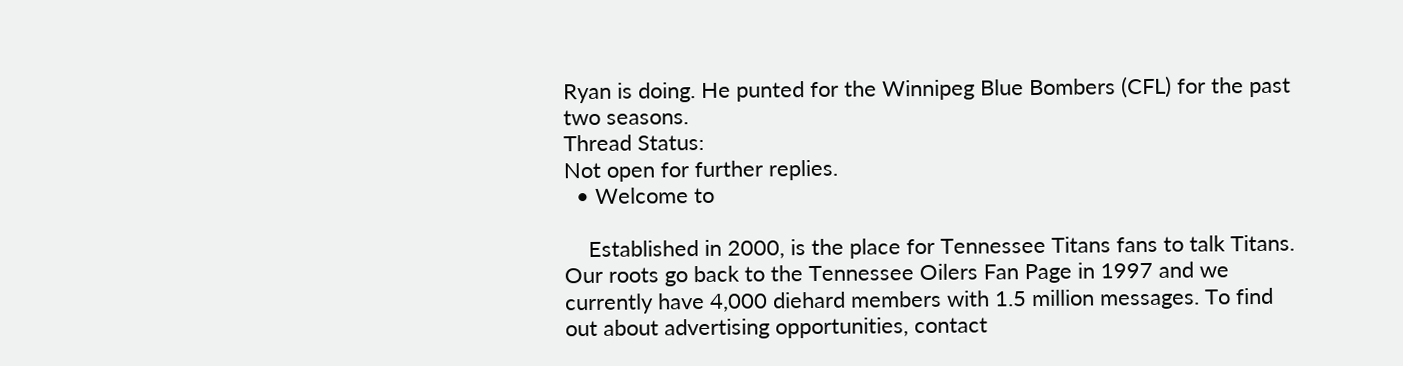Ryan is doing. He punted for the Winnipeg Blue Bombers (CFL) for the past two seasons.
Thread Status:
Not open for further replies.
  • Welcome to

    Established in 2000, is the place for Tennessee Titans fans to talk Titans. Our roots go back to the Tennessee Oilers Fan Page in 1997 and we currently have 4,000 diehard members with 1.5 million messages. To find out about advertising opportunities, contact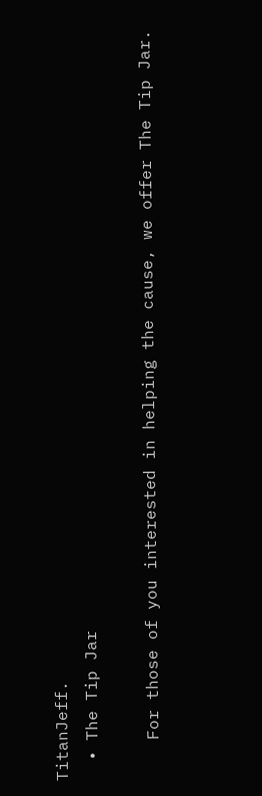TitanJeff.
  • The Tip Jar

    For those of you interested in helping the cause, we offer The Tip Jar.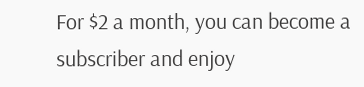For $2 a month, you can become a subscriber and enjoy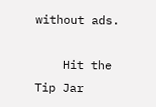without ads.

    Hit the Tip Jar